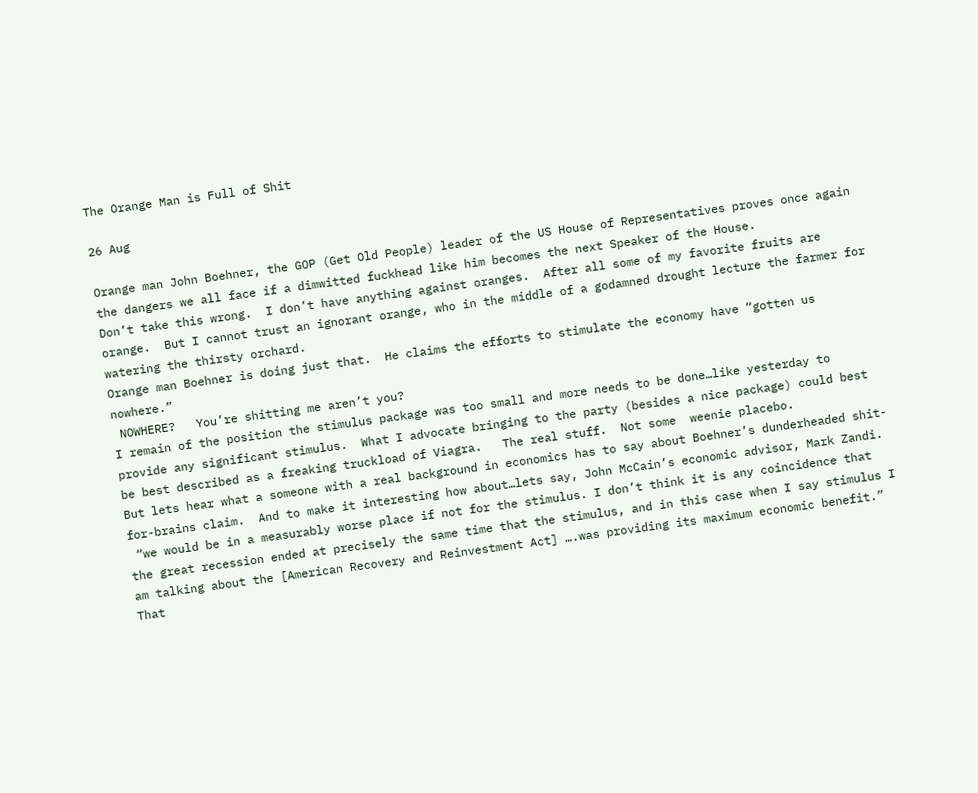The Orange Man is Full of Shit

26 Aug

Orange man John Boehner, the GOP (Get Old People) leader of the US House of Representatives proves once again the dangers we all face if a dimwitted fuckhead like him becomes the next Speaker of the House.
Don’t take this wrong.  I don’t have anything against oranges.  After all some of my favorite fruits are orange.  But I cannot trust an ignorant orange, who in the middle of a godamned drought lecture the farmer for watering the thirsty orchard.
Orange man Boehner is doing just that.  He claims the efforts to stimulate the economy have “gotten us nowhere.”
 NOWHERE?   You’re shitting me aren’t you?
I remain of the position the stimulus package was too small and more needs to be done…like yesterday to  provide any significant stimulus.  What I advocate bringing to the party (besides a nice package) could best be best described as a freaking truckload of Viagra.   The real stuff.  Not some  weenie placebo.
But lets hear what a someone with a real background in economics has to say about Boehner’s dunderheaded shit-for-brains claim.  And to make it interesting how about…lets say, John McCain’s economic advisor, Mark Zandi.
 “we would be in a measurably worse place if not for the stimulus. I don’t think it is any coincidence that the great recession ended at precisely the same time that the stimulus, and in this case when I say stimulus I am talking about the [American Recovery and Reinvestment Act] ….was providing its maximum economic benefit.” That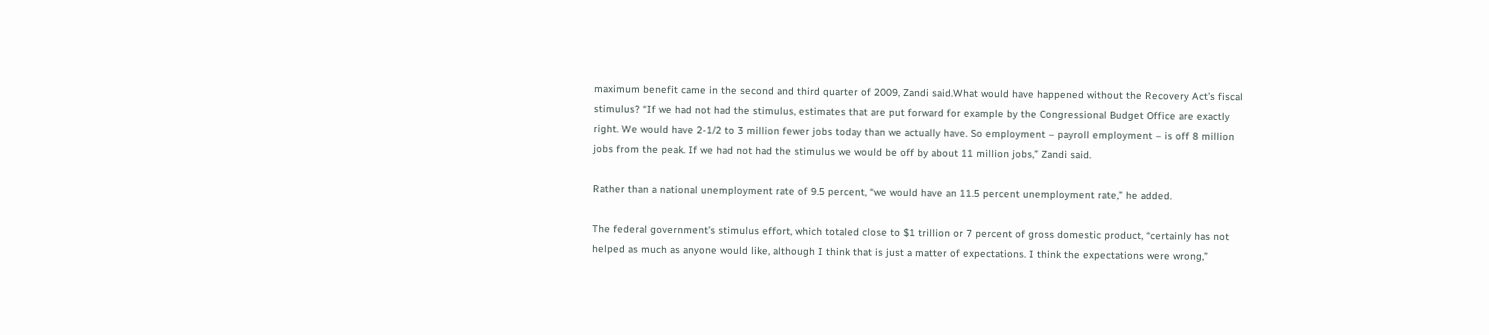maximum benefit came in the second and third quarter of 2009, Zandi said.What would have happened without the Recovery Act’s fiscal stimulus? “If we had not had the stimulus, estimates that are put forward for example by the Congressional Budget Office are exactly right. We would have 2-1/2 to 3 million fewer jobs today than we actually have. So employment – payroll employment – is off 8 million jobs from the peak. If we had not had the stimulus we would be off by about 11 million jobs,” Zandi said.

Rather than a national unemployment rate of 9.5 percent, “we would have an 11.5 percent unemployment rate,” he added.

The federal government’s stimulus effort, which totaled close to $1 trillion or 7 percent of gross domestic product, “certainly has not helped as much as anyone would like, although I think that is just a matter of expectations. I think the expectations were wrong,”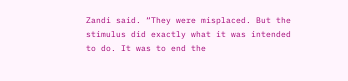Zandi said. “They were misplaced. But the stimulus did exactly what it was intended to do. It was to end the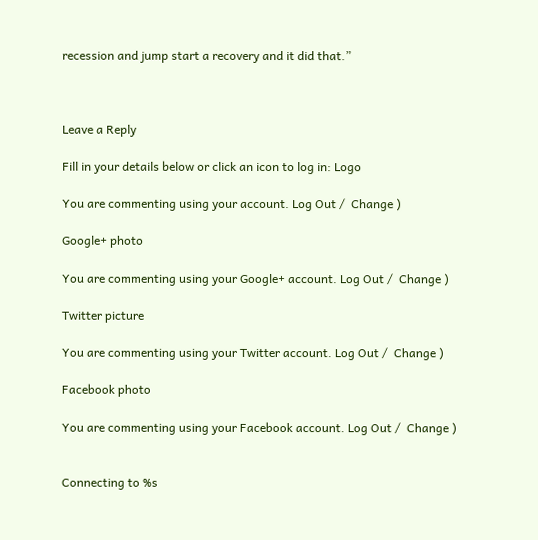recession and jump start a recovery and it did that.”



Leave a Reply

Fill in your details below or click an icon to log in: Logo

You are commenting using your account. Log Out /  Change )

Google+ photo

You are commenting using your Google+ account. Log Out /  Change )

Twitter picture

You are commenting using your Twitter account. Log Out /  Change )

Facebook photo

You are commenting using your Facebook account. Log Out /  Change )


Connecting to %s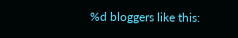%d bloggers like this: